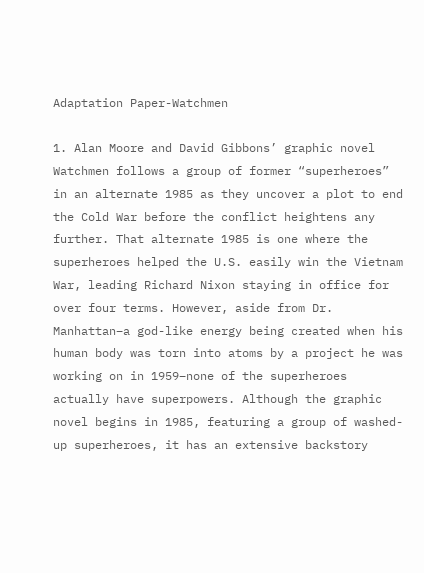Adaptation Paper-Watchmen

1. Alan Moore and David Gibbons’ graphic novel Watchmen follows a group of former “superheroes” in an alternate 1985 as they uncover a plot to end the Cold War before the conflict heightens any further. That alternate 1985 is one where the superheroes helped the U.S. easily win the Vietnam War, leading Richard Nixon staying in office for over four terms. However, aside from Dr. Manhattan–a god-like energy being created when his human body was torn into atoms by a project he was working on in 1959–none of the superheroes actually have superpowers. Although the graphic novel begins in 1985, featuring a group of washed-up superheroes, it has an extensive backstory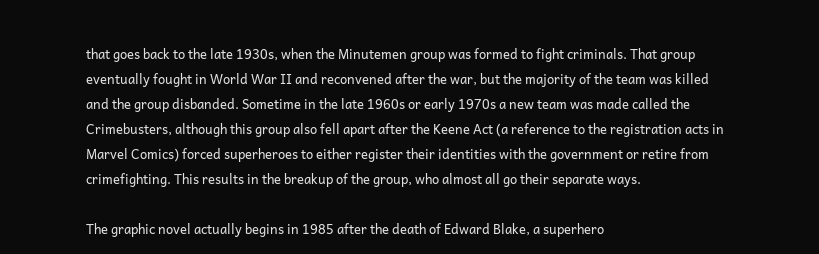that goes back to the late 1930s, when the Minutemen group was formed to fight criminals. That group eventually fought in World War II and reconvened after the war, but the majority of the team was killed and the group disbanded. Sometime in the late 1960s or early 1970s a new team was made called the Crimebusters, although this group also fell apart after the Keene Act (a reference to the registration acts in Marvel Comics) forced superheroes to either register their identities with the government or retire from crimefighting. This results in the breakup of the group, who almost all go their separate ways.

The graphic novel actually begins in 1985 after the death of Edward Blake, a superhero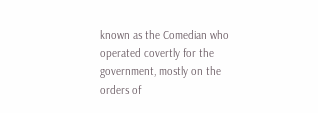known as the Comedian who operated covertly for the government, mostly on the orders of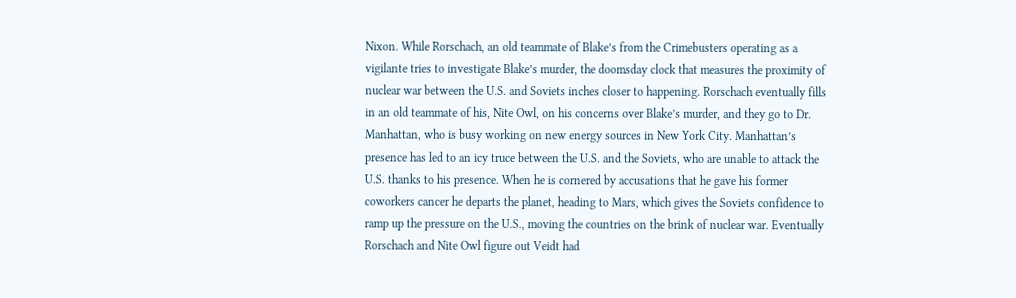Nixon. While Rorschach, an old teammate of Blake’s from the Crimebusters operating as a vigilante tries to investigate Blake’s murder, the doomsday clock that measures the proximity of nuclear war between the U.S. and Soviets inches closer to happening. Rorschach eventually fills in an old teammate of his, Nite Owl, on his concerns over Blake’s murder, and they go to Dr. Manhattan, who is busy working on new energy sources in New York City. Manhattan’s presence has led to an icy truce between the U.S. and the Soviets, who are unable to attack the U.S. thanks to his presence. When he is cornered by accusations that he gave his former coworkers cancer he departs the planet, heading to Mars, which gives the Soviets confidence to ramp up the pressure on the U.S., moving the countries on the brink of nuclear war. Eventually Rorschach and Nite Owl figure out Veidt had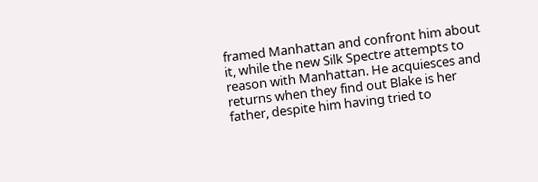framed Manhattan and confront him about it, while the new Silk Spectre attempts to reason with Manhattan. He acquiesces and returns when they find out Blake is her father, despite him having tried to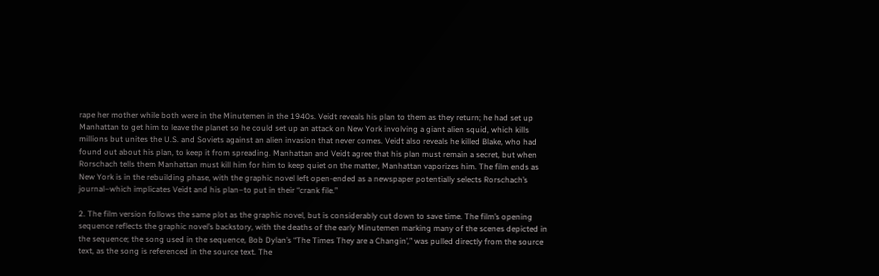rape her mother while both were in the Minutemen in the 1940s. Veidt reveals his plan to them as they return; he had set up Manhattan to get him to leave the planet so he could set up an attack on New York involving a giant alien squid, which kills millions but unites the U.S. and Soviets against an alien invasion that never comes. Veidt also reveals he killed Blake, who had found out about his plan, to keep it from spreading. Manhattan and Veidt agree that his plan must remain a secret, but when Rorschach tells them Manhattan must kill him for him to keep quiet on the matter, Manhattan vaporizes him. The film ends as New York is in the rebuilding phase, with the graphic novel left open-ended as a newspaper potentially selects Rorschach’s journal–which implicates Veidt and his plan–to put in their “crank file.”

2. The film version follows the same plot as the graphic novel, but is considerably cut down to save time. The film’s opening sequence reflects the graphic novel’s backstory, with the deaths of the early Minutemen marking many of the scenes depicted in the sequence; the song used in the sequence, Bob Dylan’s “The Times They are a Changin’,” was pulled directly from the source text, as the song is referenced in the source text. The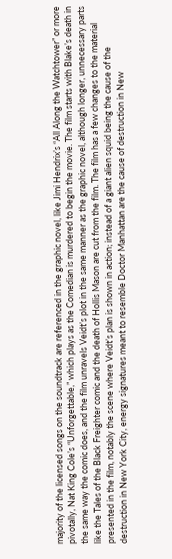majority of the licensed songs on the soundtrack are referenced in the graphic novel, like Jimi Hendrix’s “All Along the Watchtower” or more pivotally, Nat King Cole’s “Unforgettable,” which plays as the Comedian is murdered to begin the movie. The film starts with Blake’s death in the same way the comic does, and the film unravels Veidt’s plot in the same manner as the graphic novel, although longer, unnecessary parts like the Tales of the Black Freighter comic and the death of Hollis Mason are cut from the film. The film has a few changes to the material presented in the film, notably the scene where Veidt’s plan is shown in action; instead of a giant alien squid being the cause of the destruction in New York City, energy signatures meant to resemble Doctor Manhattan are the cause of destruction in New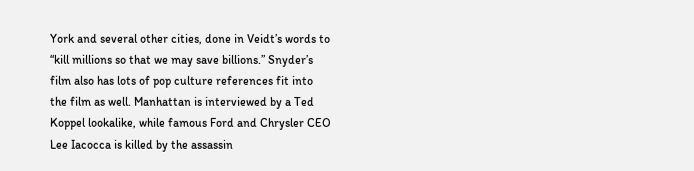York and several other cities, done in Veidt’s words to “kill millions so that we may save billions.” Snyder’s film also has lots of pop culture references fit into the film as well. Manhattan is interviewed by a Ted Koppel lookalike, while famous Ford and Chrysler CEO Lee Iacocca is killed by the assassin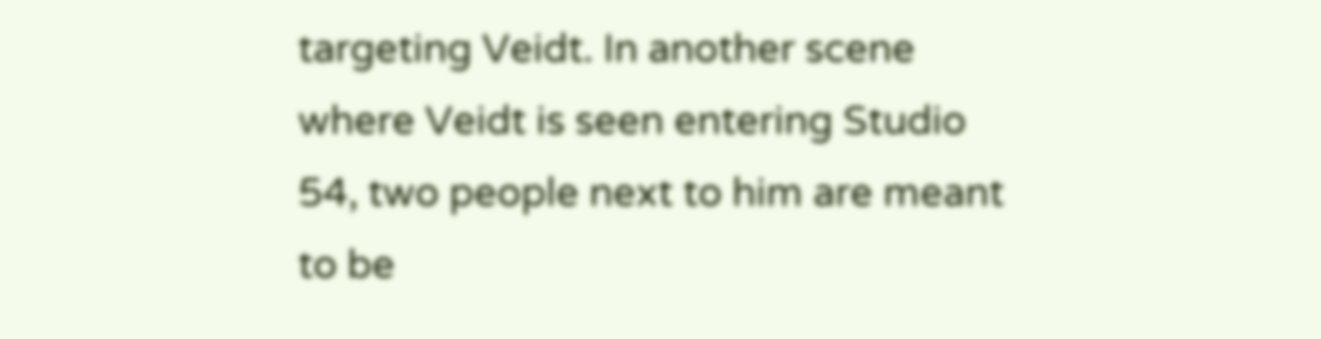targeting Veidt. In another scene where Veidt is seen entering Studio 54, two people next to him are meant to be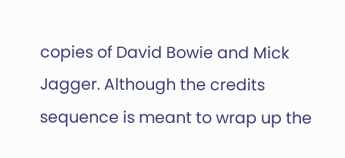copies of David Bowie and Mick Jagger. Although the credits sequence is meant to wrap up the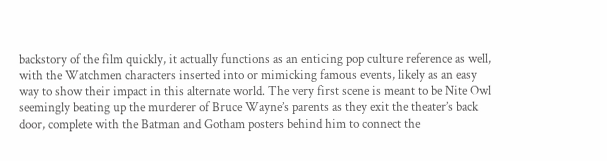backstory of the film quickly, it actually functions as an enticing pop culture reference as well, with the Watchmen characters inserted into or mimicking famous events, likely as an easy way to show their impact in this alternate world. The very first scene is meant to be Nite Owl seemingly beating up the murderer of Bruce Wayne’s parents as they exit the theater’s back door, complete with the Batman and Gotham posters behind him to connect the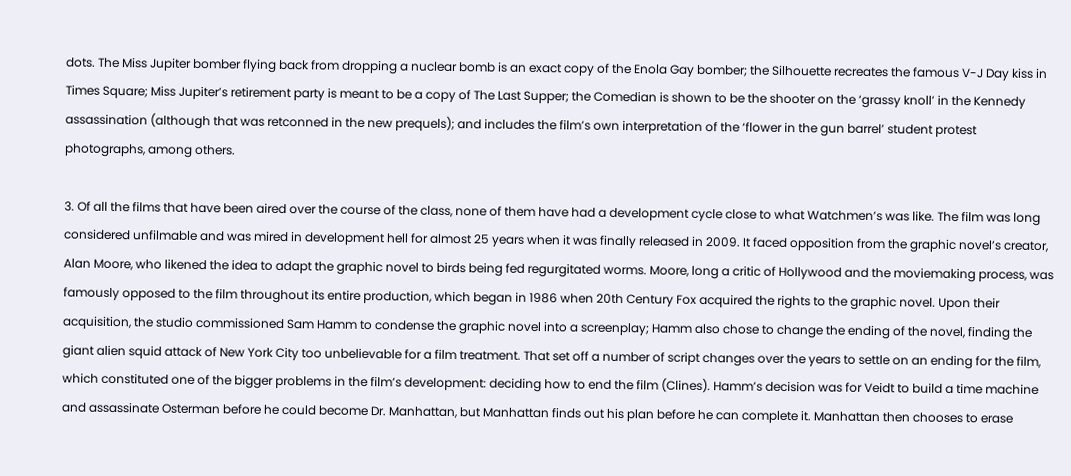dots. The Miss Jupiter bomber flying back from dropping a nuclear bomb is an exact copy of the Enola Gay bomber; the Silhouette recreates the famous V-J Day kiss in Times Square; Miss Jupiter’s retirement party is meant to be a copy of The Last Supper; the Comedian is shown to be the shooter on the ‘grassy knoll’ in the Kennedy assassination (although that was retconned in the new prequels); and includes the film’s own interpretation of the ‘flower in the gun barrel’ student protest photographs, among others.

3. Of all the films that have been aired over the course of the class, none of them have had a development cycle close to what Watchmen’s was like. The film was long considered unfilmable and was mired in development hell for almost 25 years when it was finally released in 2009. It faced opposition from the graphic novel’s creator, Alan Moore, who likened the idea to adapt the graphic novel to birds being fed regurgitated worms. Moore, long a critic of Hollywood and the moviemaking process, was famously opposed to the film throughout its entire production, which began in 1986 when 20th Century Fox acquired the rights to the graphic novel. Upon their acquisition, the studio commissioned Sam Hamm to condense the graphic novel into a screenplay; Hamm also chose to change the ending of the novel, finding the giant alien squid attack of New York City too unbelievable for a film treatment. That set off a number of script changes over the years to settle on an ending for the film, which constituted one of the bigger problems in the film’s development: deciding how to end the film (Clines). Hamm’s decision was for Veidt to build a time machine and assassinate Osterman before he could become Dr. Manhattan, but Manhattan finds out his plan before he can complete it. Manhattan then chooses to erase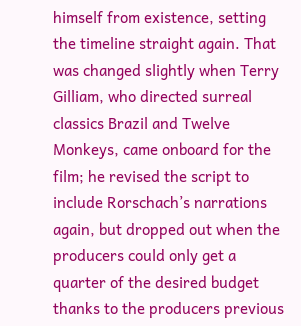himself from existence, setting the timeline straight again. That was changed slightly when Terry Gilliam, who directed surreal classics Brazil and Twelve Monkeys, came onboard for the film; he revised the script to include Rorschach’s narrations again, but dropped out when the producers could only get a quarter of the desired budget thanks to the producers previous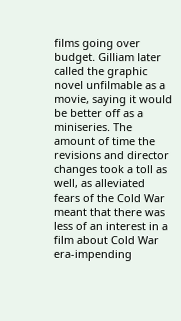films going over budget. Gilliam later called the graphic novel unfilmable as a movie, saying it would be better off as a miniseries. The amount of time the revisions and director changes took a toll as well, as alleviated fears of the Cold War meant that there was less of an interest in a film about Cold War era-impending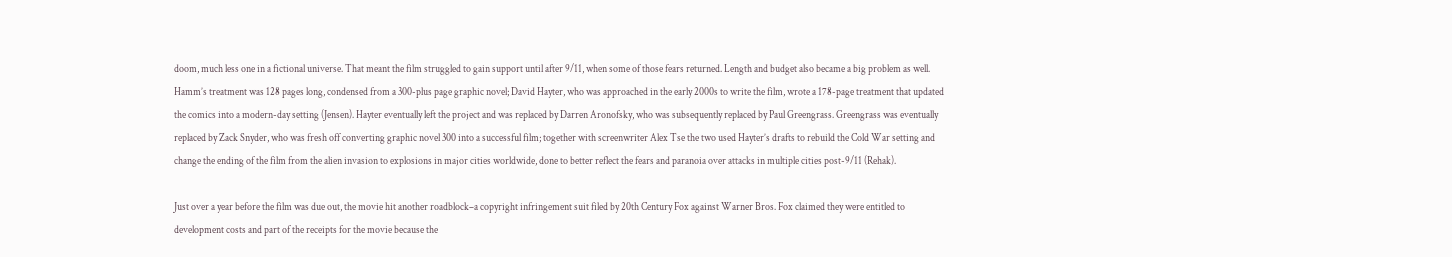doom, much less one in a fictional universe. That meant the film struggled to gain support until after 9/11, when some of those fears returned. Length and budget also became a big problem as well. Hamm’s treatment was 128 pages long, condensed from a 300-plus page graphic novel; David Hayter, who was approached in the early 2000s to write the film, wrote a 178-page treatment that updated the comics into a modern-day setting (Jensen). Hayter eventually left the project and was replaced by Darren Aronofsky, who was subsequently replaced by Paul Greengrass. Greengrass was eventually replaced by Zack Snyder, who was fresh off converting graphic novel 300 into a successful film; together with screenwriter Alex Tse the two used Hayter’s drafts to rebuild the Cold War setting and change the ending of the film from the alien invasion to explosions in major cities worldwide, done to better reflect the fears and paranoia over attacks in multiple cities post-9/11 (Rehak).

Just over a year before the film was due out, the movie hit another roadblock–a copyright infringement suit filed by 20th Century Fox against Warner Bros. Fox claimed they were entitled to development costs and part of the receipts for the movie because the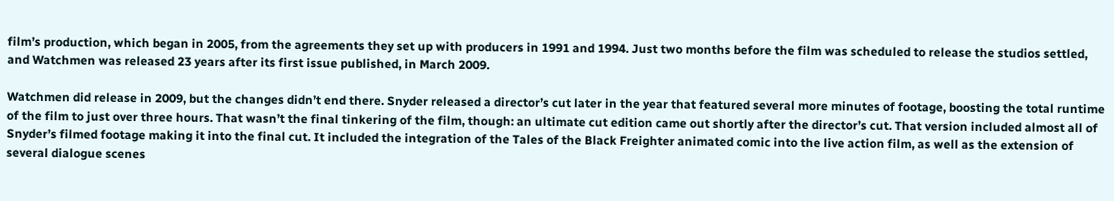film’s production, which began in 2005, from the agreements they set up with producers in 1991 and 1994. Just two months before the film was scheduled to release the studios settled, and Watchmen was released 23 years after its first issue published, in March 2009.

Watchmen did release in 2009, but the changes didn’t end there. Snyder released a director’s cut later in the year that featured several more minutes of footage, boosting the total runtime of the film to just over three hours. That wasn’t the final tinkering of the film, though: an ultimate cut edition came out shortly after the director’s cut. That version included almost all of Snyder’s filmed footage making it into the final cut. It included the integration of the Tales of the Black Freighter animated comic into the live action film, as well as the extension of several dialogue scenes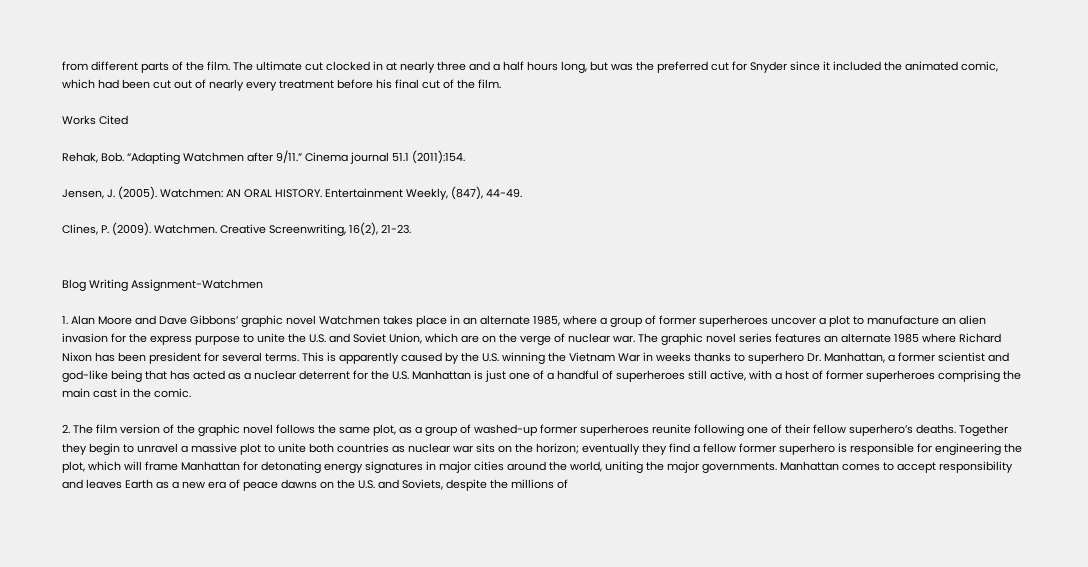from different parts of the film. The ultimate cut clocked in at nearly three and a half hours long, but was the preferred cut for Snyder since it included the animated comic, which had been cut out of nearly every treatment before his final cut of the film.

Works Cited

Rehak, Bob. “Adapting Watchmen after 9/11.” Cinema journal 51.1 (2011):154.

Jensen, J. (2005). Watchmen: AN ORAL HISTORY. Entertainment Weekly, (847), 44-49.

Clines, P. (2009). Watchmen. Creative Screenwriting, 16(2), 21-23.


Blog Writing Assignment-Watchmen

1. Alan Moore and Dave Gibbons’ graphic novel Watchmen takes place in an alternate 1985, where a group of former superheroes uncover a plot to manufacture an alien invasion for the express purpose to unite the U.S. and Soviet Union, which are on the verge of nuclear war. The graphic novel series features an alternate 1985 where Richard Nixon has been president for several terms. This is apparently caused by the U.S. winning the Vietnam War in weeks thanks to superhero Dr. Manhattan, a former scientist and god-like being that has acted as a nuclear deterrent for the U.S. Manhattan is just one of a handful of superheroes still active, with a host of former superheroes comprising the main cast in the comic.

2. The film version of the graphic novel follows the same plot, as a group of washed-up former superheroes reunite following one of their fellow superhero’s deaths. Together they begin to unravel a massive plot to unite both countries as nuclear war sits on the horizon; eventually they find a fellow former superhero is responsible for engineering the plot, which will frame Manhattan for detonating energy signatures in major cities around the world, uniting the major governments. Manhattan comes to accept responsibility and leaves Earth as a new era of peace dawns on the U.S. and Soviets, despite the millions of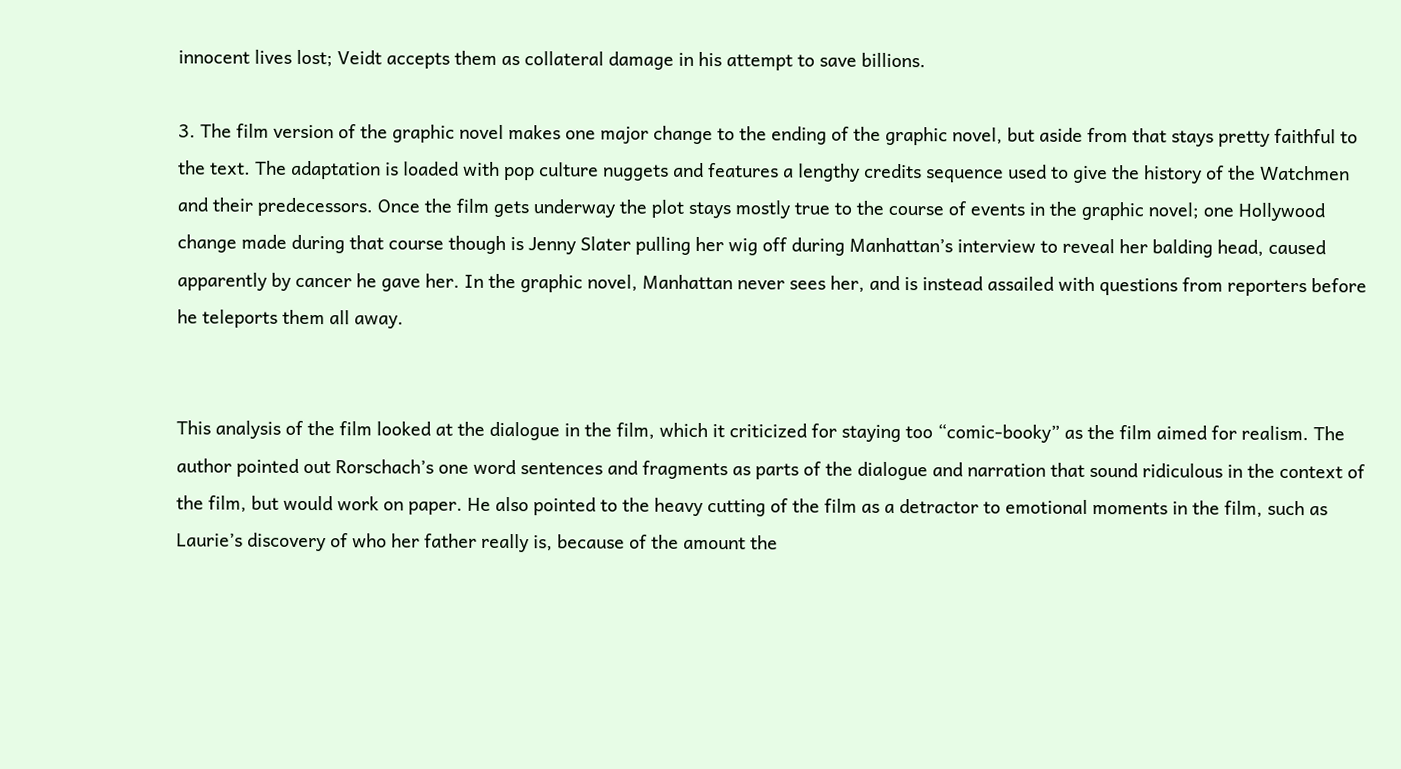innocent lives lost; Veidt accepts them as collateral damage in his attempt to save billions.

3. The film version of the graphic novel makes one major change to the ending of the graphic novel, but aside from that stays pretty faithful to the text. The adaptation is loaded with pop culture nuggets and features a lengthy credits sequence used to give the history of the Watchmen and their predecessors. Once the film gets underway the plot stays mostly true to the course of events in the graphic novel; one Hollywood change made during that course though is Jenny Slater pulling her wig off during Manhattan’s interview to reveal her balding head, caused apparently by cancer he gave her. In the graphic novel, Manhattan never sees her, and is instead assailed with questions from reporters before he teleports them all away.


This analysis of the film looked at the dialogue in the film, which it criticized for staying too “comic-booky” as the film aimed for realism. The author pointed out Rorschach’s one word sentences and fragments as parts of the dialogue and narration that sound ridiculous in the context of the film, but would work on paper. He also pointed to the heavy cutting of the film as a detractor to emotional moments in the film, such as Laurie’s discovery of who her father really is, because of the amount the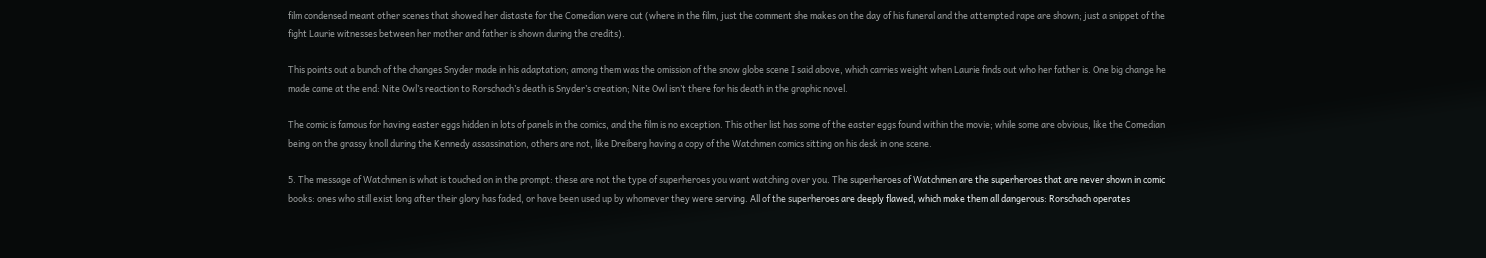film condensed meant other scenes that showed her distaste for the Comedian were cut (where in the film, just the comment she makes on the day of his funeral and the attempted rape are shown; just a snippet of the fight Laurie witnesses between her mother and father is shown during the credits).

This points out a bunch of the changes Snyder made in his adaptation; among them was the omission of the snow globe scene I said above, which carries weight when Laurie finds out who her father is. One big change he made came at the end: Nite Owl’s reaction to Rorschach’s death is Snyder’s creation; Nite Owl isn’t there for his death in the graphic novel.

The comic is famous for having easter eggs hidden in lots of panels in the comics, and the film is no exception. This other list has some of the easter eggs found within the movie; while some are obvious, like the Comedian being on the grassy knoll during the Kennedy assassination, others are not, like Dreiberg having a copy of the Watchmen comics sitting on his desk in one scene.

5. The message of Watchmen is what is touched on in the prompt: these are not the type of superheroes you want watching over you. The superheroes of Watchmen are the superheroes that are never shown in comic books: ones who still exist long after their glory has faded, or have been used up by whomever they were serving. All of the superheroes are deeply flawed, which make them all dangerous: Rorschach operates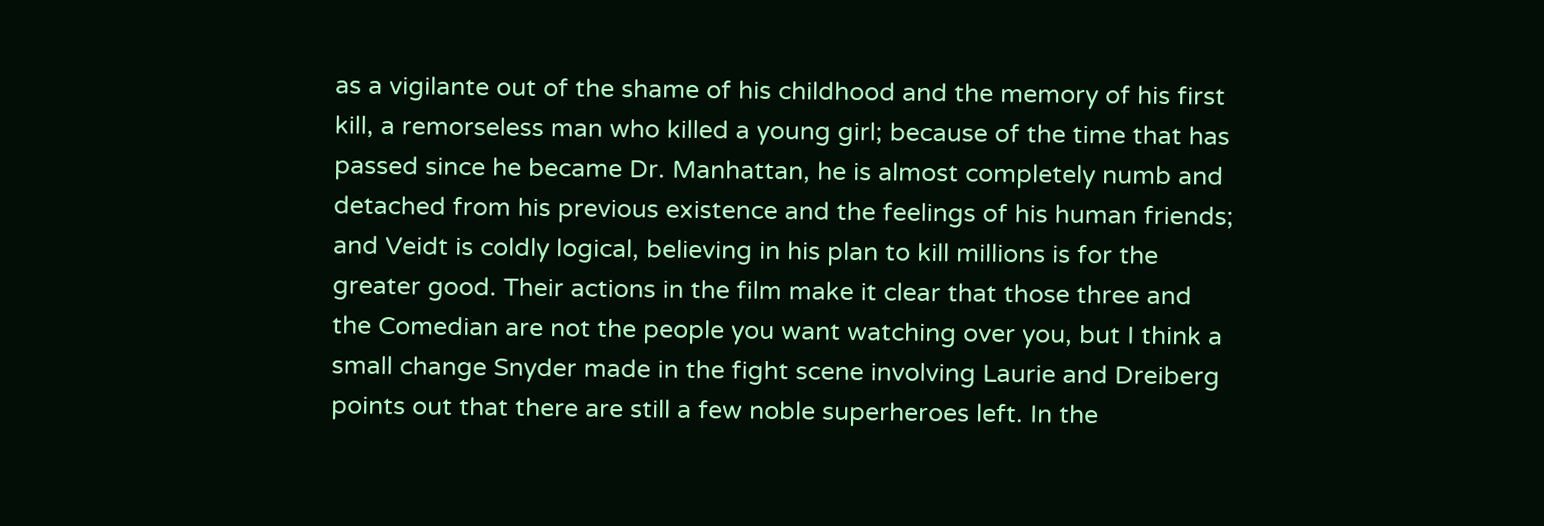as a vigilante out of the shame of his childhood and the memory of his first kill, a remorseless man who killed a young girl; because of the time that has passed since he became Dr. Manhattan, he is almost completely numb and detached from his previous existence and the feelings of his human friends; and Veidt is coldly logical, believing in his plan to kill millions is for the greater good. Their actions in the film make it clear that those three and the Comedian are not the people you want watching over you, but I think a small change Snyder made in the fight scene involving Laurie and Dreiberg points out that there are still a few noble superheroes left. In the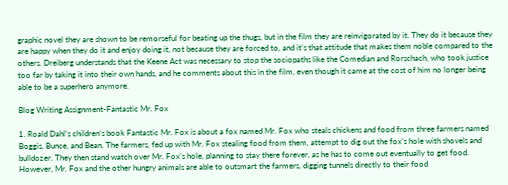graphic novel they are shown to be remorseful for beating up the thugs, but in the film they are reinvigorated by it. They do it because they are happy when they do it and enjoy doing it, not because they are forced to, and it’s that attitude that makes them noble compared to the others. Dreiberg understands that the Keene Act was necessary to stop the sociopaths like the Comedian and Rorschach, who took justice too far by taking it into their own hands, and he comments about this in the film, even though it came at the cost of him no longer being able to be a superhero anymore.

Blog Writing Assignment-Fantastic Mr. Fox

1. Roald Dahl’s children’s book Fantastic Mr. Fox is about a fox named Mr. Fox who steals chickens and food from three farmers named Boggis, Bunce, and Bean. The farmers, fed up with Mr. Fox stealing food from them, attempt to dig out the fox’s hole with shovels and bulldozer. They then stand watch over Mr. Fox’s hole, planning to stay there forever, as he has to come out eventually to get food. However, Mr. Fox and the other hungry animals are able to outsmart the farmers, digging tunnels directly to their food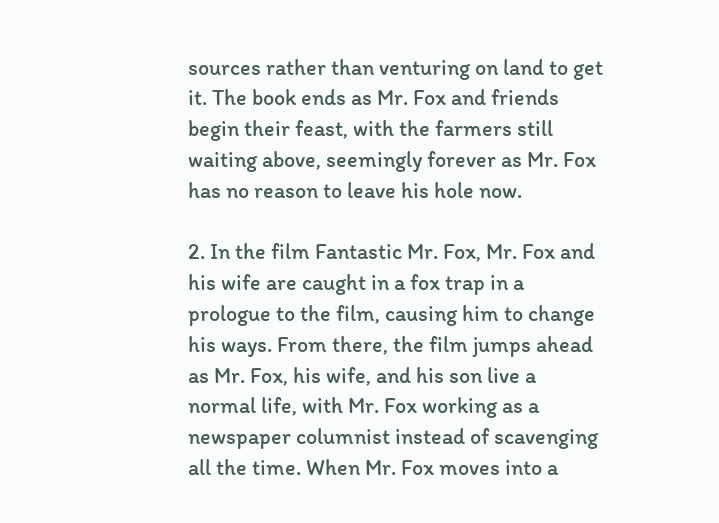sources rather than venturing on land to get it. The book ends as Mr. Fox and friends begin their feast, with the farmers still waiting above, seemingly forever as Mr. Fox has no reason to leave his hole now.

2. In the film Fantastic Mr. Fox, Mr. Fox and his wife are caught in a fox trap in a prologue to the film, causing him to change his ways. From there, the film jumps ahead as Mr. Fox, his wife, and his son live a normal life, with Mr. Fox working as a newspaper columnist instead of scavenging all the time. When Mr. Fox moves into a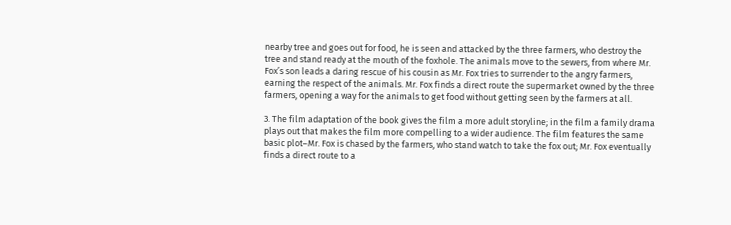nearby tree and goes out for food, he is seen and attacked by the three farmers, who destroy the tree and stand ready at the mouth of the foxhole. The animals move to the sewers, from where Mr. Fox’s son leads a daring rescue of his cousin as Mr. Fox tries to surrender to the angry farmers, earning the respect of the animals. Mr. Fox finds a direct route the supermarket owned by the three farmers, opening a way for the animals to get food without getting seen by the farmers at all.

3. The film adaptation of the book gives the film a more adult storyline; in the film a family drama plays out that makes the film more compelling to a wider audience. The film features the same basic plot–Mr. Fox is chased by the farmers, who stand watch to take the fox out; Mr. Fox eventually finds a direct route to a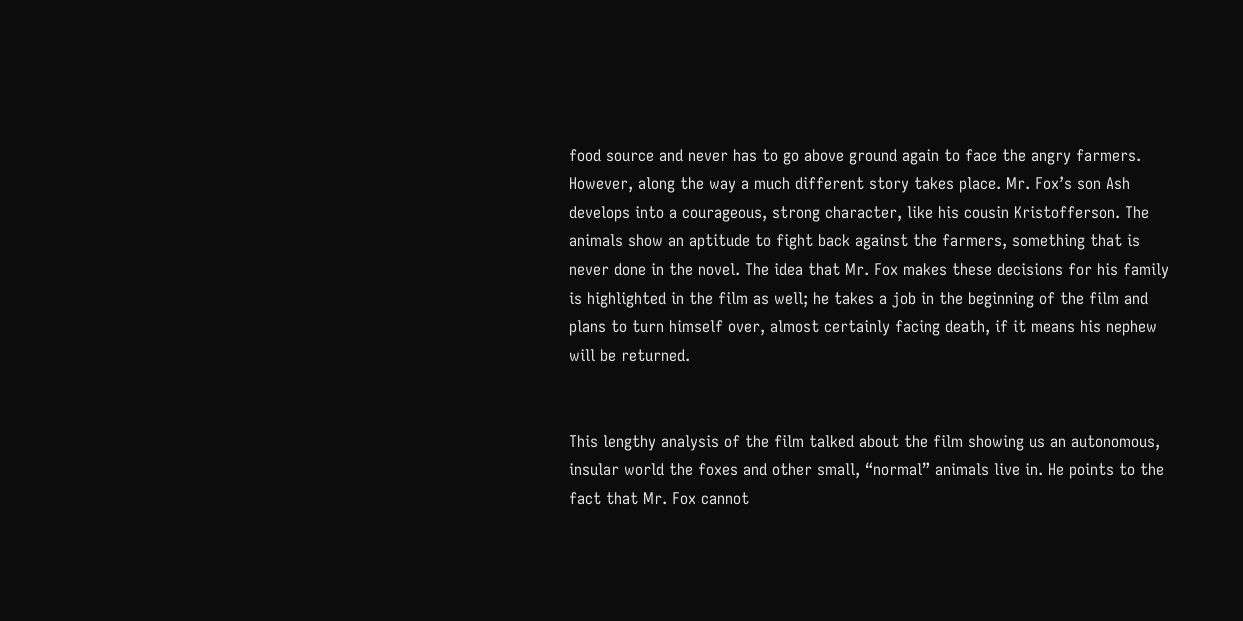food source and never has to go above ground again to face the angry farmers. However, along the way a much different story takes place. Mr. Fox’s son Ash develops into a courageous, strong character, like his cousin Kristofferson. The animals show an aptitude to fight back against the farmers, something that is never done in the novel. The idea that Mr. Fox makes these decisions for his family is highlighted in the film as well; he takes a job in the beginning of the film and plans to turn himself over, almost certainly facing death, if it means his nephew will be returned.


This lengthy analysis of the film talked about the film showing us an autonomous, insular world the foxes and other small, “normal” animals live in. He points to the fact that Mr. Fox cannot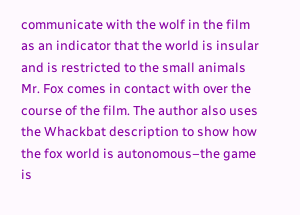communicate with the wolf in the film as an indicator that the world is insular and is restricted to the small animals Mr. Fox comes in contact with over the course of the film. The author also uses the Whackbat description to show how the fox world is autonomous–the game is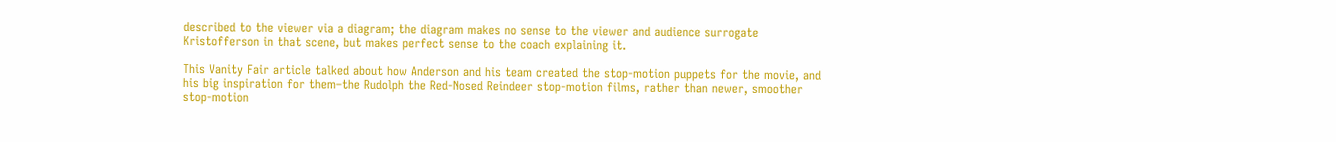described to the viewer via a diagram; the diagram makes no sense to the viewer and audience surrogate Kristofferson in that scene, but makes perfect sense to the coach explaining it.

This Vanity Fair article talked about how Anderson and his team created the stop-motion puppets for the movie, and his big inspiration for them–the Rudolph the Red-Nosed Reindeer stop-motion films, rather than newer, smoother stop-motion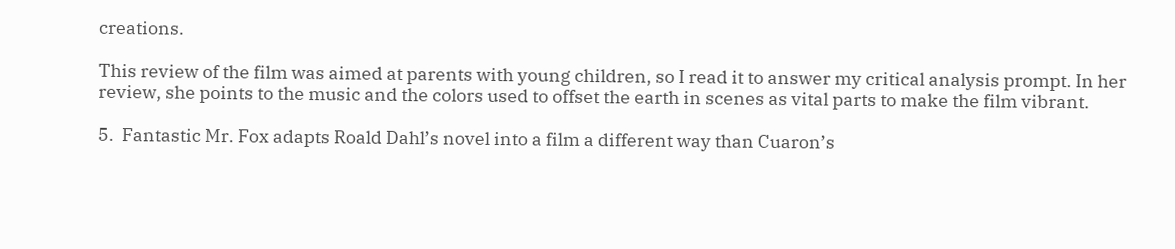creations.

This review of the film was aimed at parents with young children, so I read it to answer my critical analysis prompt. In her review, she points to the music and the colors used to offset the earth in scenes as vital parts to make the film vibrant.

5.  Fantastic Mr. Fox adapts Roald Dahl’s novel into a film a different way than Cuaron’s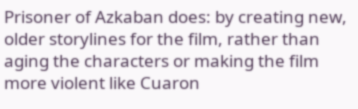Prisoner of Azkaban does: by creating new, older storylines for the film, rather than aging the characters or making the film more violent like Cuaron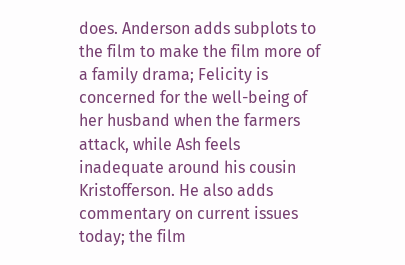does. Anderson adds subplots to the film to make the film more of a family drama; Felicity is concerned for the well-being of her husband when the farmers attack, while Ash feels inadequate around his cousin Kristofferson. He also adds commentary on current issues today; the film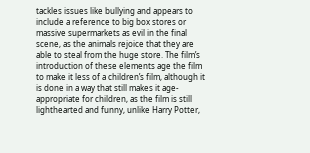tackles issues like bullying and appears to include a reference to big box stores or massive supermarkets as evil in the final scene, as the animals rejoice that they are able to steal from the huge store. The film’s introduction of these elements age the film to make it less of a children’s film, although it is done in a way that still makes it age-appropriate for children, as the film is still lighthearted and funny, unlike Harry Potter,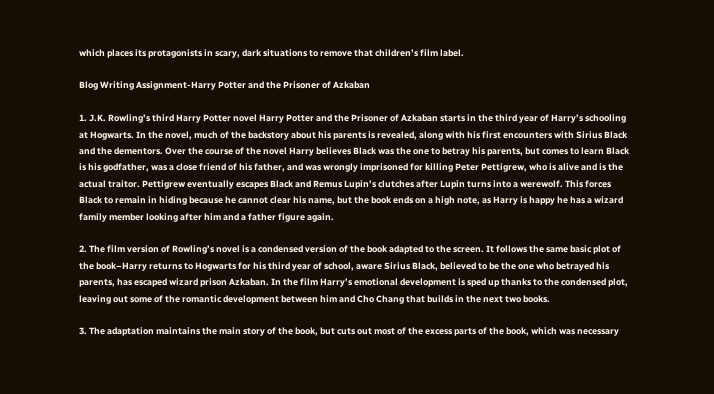which places its protagonists in scary, dark situations to remove that children’s film label.

Blog Writing Assignment-Harry Potter and the Prisoner of Azkaban

1. J.K. Rowling’s third Harry Potter novel Harry Potter and the Prisoner of Azkaban starts in the third year of Harry’s schooling at Hogwarts. In the novel, much of the backstory about his parents is revealed, along with his first encounters with Sirius Black and the dementors. Over the course of the novel Harry believes Black was the one to betray his parents, but comes to learn Black is his godfather, was a close friend of his father, and was wrongly imprisoned for killing Peter Pettigrew, who is alive and is the actual traitor. Pettigrew eventually escapes Black and Remus Lupin’s clutches after Lupin turns into a werewolf. This forces Black to remain in hiding because he cannot clear his name, but the book ends on a high note, as Harry is happy he has a wizard family member looking after him and a father figure again.

2. The film version of Rowling’s novel is a condensed version of the book adapted to the screen. It follows the same basic plot of the book–Harry returns to Hogwarts for his third year of school, aware Sirius Black, believed to be the one who betrayed his parents, has escaped wizard prison Azkaban. In the film Harry’s emotional development is sped up thanks to the condensed plot, leaving out some of the romantic development between him and Cho Chang that builds in the next two books.

3. The adaptation maintains the main story of the book, but cuts out most of the excess parts of the book, which was necessary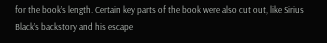for the book’s length. Certain key parts of the book were also cut out, like Sirius Black’s backstory and his escape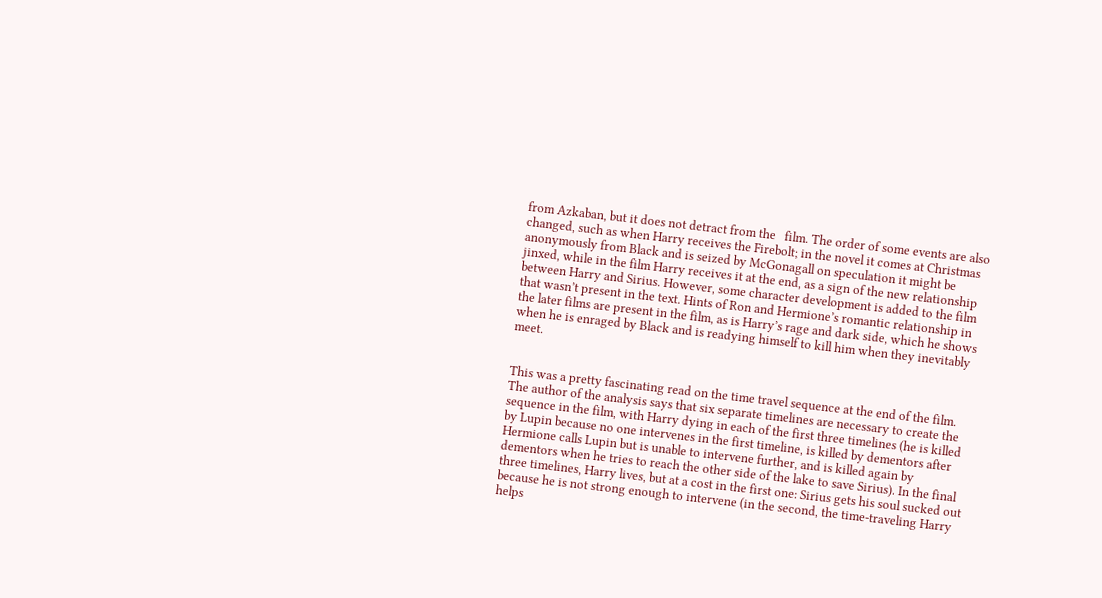from Azkaban, but it does not detract from the   film. The order of some events are also changed, such as when Harry receives the Firebolt; in the novel it comes at Christmas anonymously from Black and is seized by McGonagall on speculation it might be jinxed, while in the film Harry receives it at the end, as a sign of the new relationship between Harry and Sirius. However, some character development is added to the film that wasn’t present in the text. Hints of Ron and Hermione’s romantic relationship in the later films are present in the film, as is Harry’s rage and dark side, which he shows when he is enraged by Black and is readying himself to kill him when they inevitably meet.


This was a pretty fascinating read on the time travel sequence at the end of the film. The author of the analysis says that six separate timelines are necessary to create the sequence in the film, with Harry dying in each of the first three timelines (he is killed by Lupin because no one intervenes in the first timeline, is killed by dementors after Hermione calls Lupin but is unable to intervene further, and is killed again by dementors when he tries to reach the other side of the lake to save Sirius). In the final three timelines, Harry lives, but at a cost in the first one: Sirius gets his soul sucked out because he is not strong enough to intervene (in the second, the time-traveling Harry helps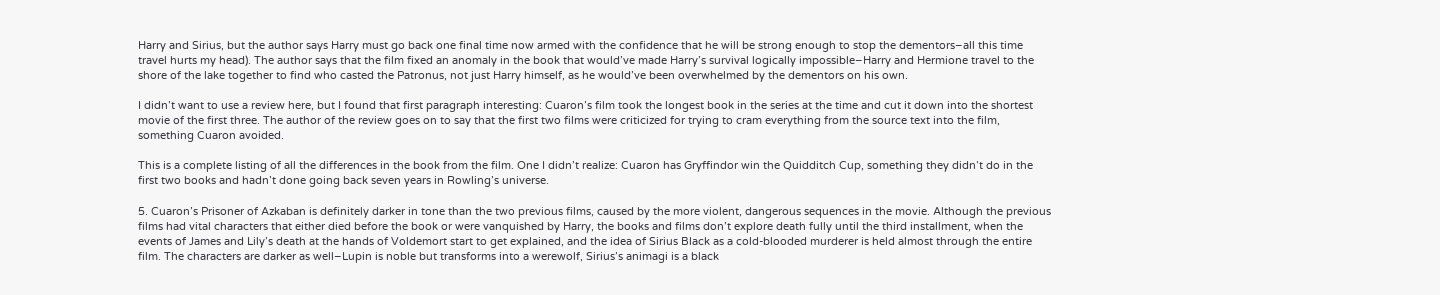Harry and Sirius, but the author says Harry must go back one final time now armed with the confidence that he will be strong enough to stop the dementors–all this time travel hurts my head). The author says that the film fixed an anomaly in the book that would’ve made Harry’s survival logically impossible–Harry and Hermione travel to the shore of the lake together to find who casted the Patronus, not just Harry himself, as he would’ve been overwhelmed by the dementors on his own.

I didn’t want to use a review here, but I found that first paragraph interesting: Cuaron’s film took the longest book in the series at the time and cut it down into the shortest movie of the first three. The author of the review goes on to say that the first two films were criticized for trying to cram everything from the source text into the film, something Cuaron avoided.

This is a complete listing of all the differences in the book from the film. One I didn’t realize: Cuaron has Gryffindor win the Quidditch Cup, something they didn’t do in the first two books and hadn’t done going back seven years in Rowling’s universe.

5. Cuaron’s Prisoner of Azkaban is definitely darker in tone than the two previous films, caused by the more violent, dangerous sequences in the movie. Although the previous films had vital characters that either died before the book or were vanquished by Harry, the books and films don’t explore death fully until the third installment, when the events of James and Lily’s death at the hands of Voldemort start to get explained, and the idea of Sirius Black as a cold-blooded murderer is held almost through the entire film. The characters are darker as well–Lupin is noble but transforms into a werewolf, Sirius’s animagi is a black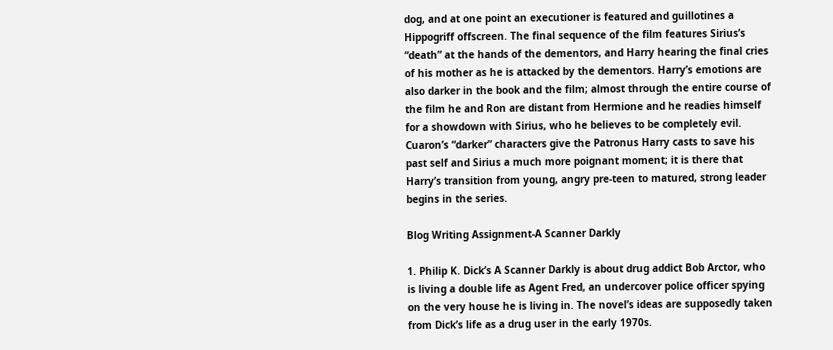dog, and at one point an executioner is featured and guillotines a Hippogriff offscreen. The final sequence of the film features Sirius’s “death” at the hands of the dementors, and Harry hearing the final cries of his mother as he is attacked by the dementors. Harry’s emotions are also darker in the book and the film; almost through the entire course of the film he and Ron are distant from Hermione and he readies himself for a showdown with Sirius, who he believes to be completely evil. Cuaron’s “darker” characters give the Patronus Harry casts to save his past self and Sirius a much more poignant moment; it is there that Harry’s transition from young, angry pre-teen to matured, strong leader begins in the series.

Blog Writing Assignment-A Scanner Darkly

1. Philip K. Dick’s A Scanner Darkly is about drug addict Bob Arctor, who is living a double life as Agent Fred, an undercover police officer spying on the very house he is living in. The novel’s ideas are supposedly taken from Dick’s life as a drug user in the early 1970s.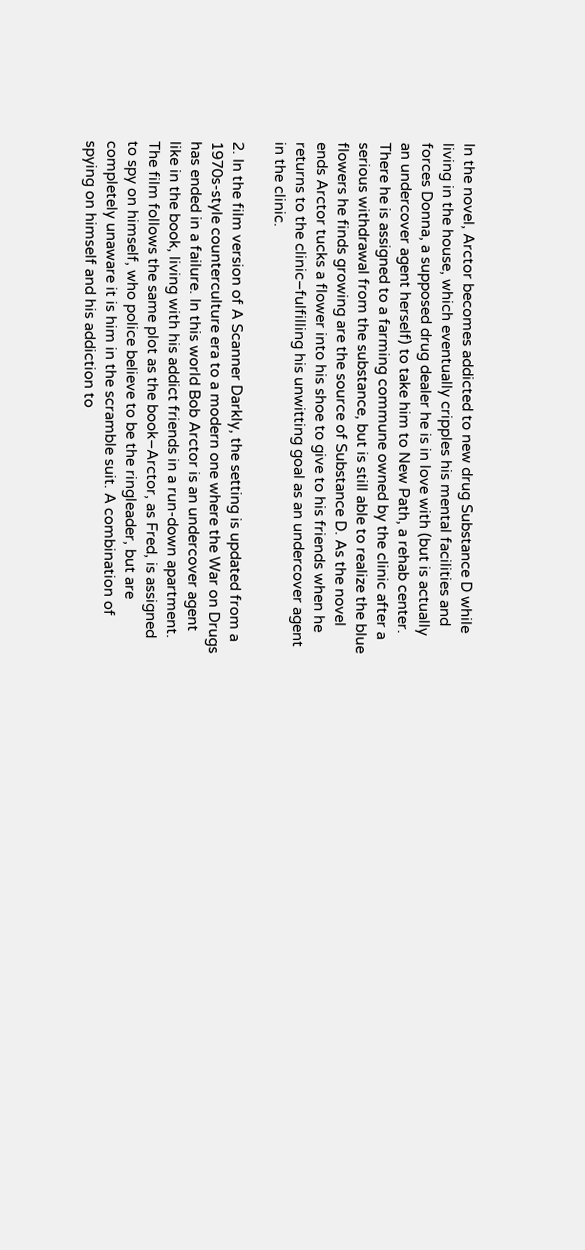In the novel, Arctor becomes addicted to new drug Substance D while living in the house, which eventually cripples his mental facilities and forces Donna, a supposed drug dealer he is in love with (but is actually an undercover agent herself) to take him to New Path, a rehab center. There he is assigned to a farming commune owned by the clinic after a serious withdrawal from the substance, but is still able to realize the blue flowers he finds growing are the source of Substance D. As the novel ends Arctor tucks a flower into his shoe to give to his friends when he returns to the clinic–fulfilling his unwitting goal as an undercover agent in the clinic.

2. In the film version of A Scanner Darkly, the setting is updated from a 1970s-style counterculture era to a modern one where the War on Drugs has ended in a failure. In this world Bob Arctor is an undercover agent like in the book, living with his addict friends in a run-down apartment. The film follows the same plot as the book–Arctor, as Fred, is assigned to spy on himself, who police believe to be the ringleader, but are completely unaware it is him in the scramble suit. A combination of spying on himself and his addiction to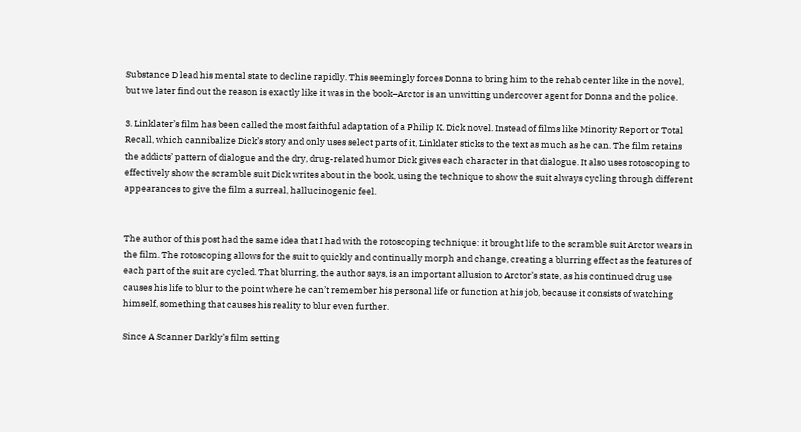Substance D lead his mental state to decline rapidly. This seemingly forces Donna to bring him to the rehab center like in the novel, but we later find out the reason is exactly like it was in the book–Arctor is an unwitting undercover agent for Donna and the police.

3. Linklater’s film has been called the most faithful adaptation of a Philip K. Dick novel. Instead of films like Minority Report or Total Recall, which cannibalize Dick’s story and only uses select parts of it, Linklater sticks to the text as much as he can. The film retains the addicts’ pattern of dialogue and the dry, drug-related humor Dick gives each character in that dialogue. It also uses rotoscoping to effectively show the scramble suit Dick writes about in the book, using the technique to show the suit always cycling through different appearances to give the film a surreal, hallucinogenic feel.


The author of this post had the same idea that I had with the rotoscoping technique: it brought life to the scramble suit Arctor wears in the film. The rotoscoping allows for the suit to quickly and continually morph and change, creating a blurring effect as the features of each part of the suit are cycled. That blurring, the author says, is an important allusion to Arctor’s state, as his continued drug use causes his life to blur to the point where he can’t remember his personal life or function at his job, because it consists of watching himself, something that causes his reality to blur even further.

Since A Scanner Darkly’s film setting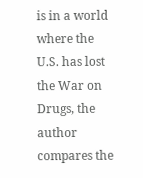is in a world where the U.S. has lost the War on Drugs, the author compares the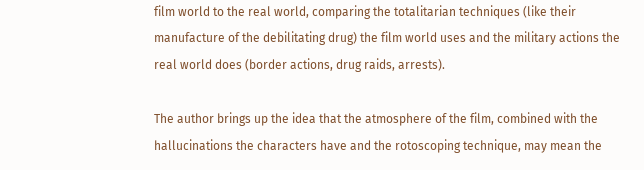film world to the real world, comparing the totalitarian techniques (like their manufacture of the debilitating drug) the film world uses and the military actions the real world does (border actions, drug raids, arrests).

The author brings up the idea that the atmosphere of the film, combined with the hallucinations the characters have and the rotoscoping technique, may mean the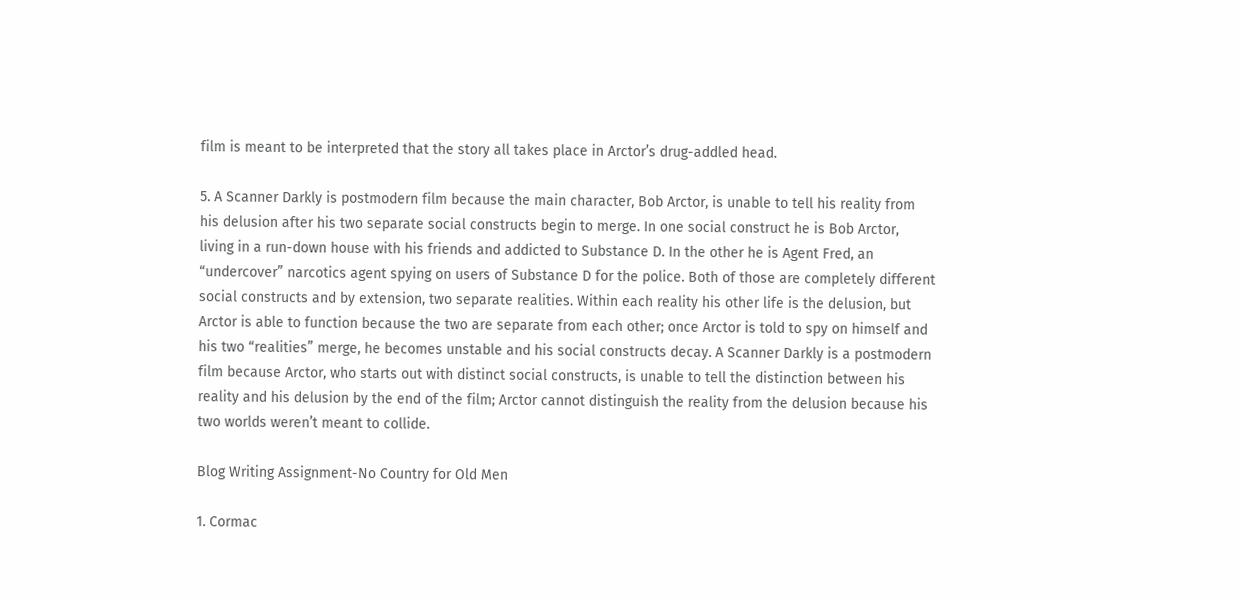film is meant to be interpreted that the story all takes place in Arctor’s drug-addled head.

5. A Scanner Darkly is postmodern film because the main character, Bob Arctor, is unable to tell his reality from his delusion after his two separate social constructs begin to merge. In one social construct he is Bob Arctor, living in a run-down house with his friends and addicted to Substance D. In the other he is Agent Fred, an “undercover” narcotics agent spying on users of Substance D for the police. Both of those are completely different social constructs and by extension, two separate realities. Within each reality his other life is the delusion, but Arctor is able to function because the two are separate from each other; once Arctor is told to spy on himself and his two “realities” merge, he becomes unstable and his social constructs decay. A Scanner Darkly is a postmodern film because Arctor, who starts out with distinct social constructs, is unable to tell the distinction between his reality and his delusion by the end of the film; Arctor cannot distinguish the reality from the delusion because his two worlds weren’t meant to collide.

Blog Writing Assignment-No Country for Old Men

1. Cormac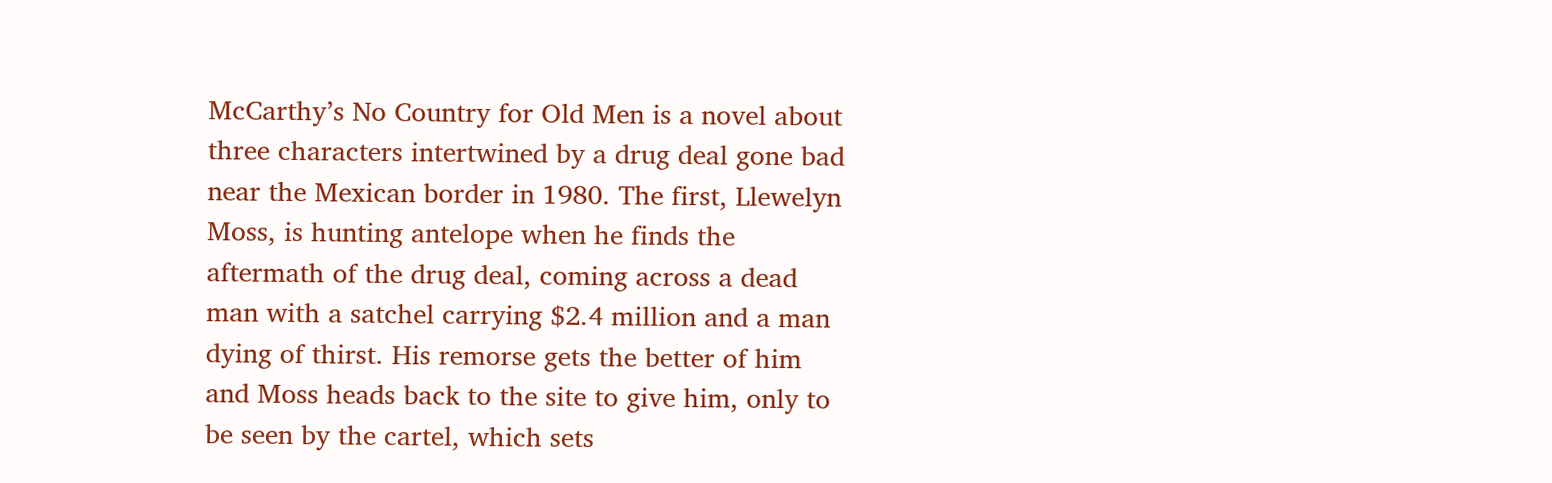McCarthy’s No Country for Old Men is a novel about three characters intertwined by a drug deal gone bad near the Mexican border in 1980. The first, Llewelyn Moss, is hunting antelope when he finds the aftermath of the drug deal, coming across a dead man with a satchel carrying $2.4 million and a man dying of thirst. His remorse gets the better of him and Moss heads back to the site to give him, only to be seen by the cartel, which sets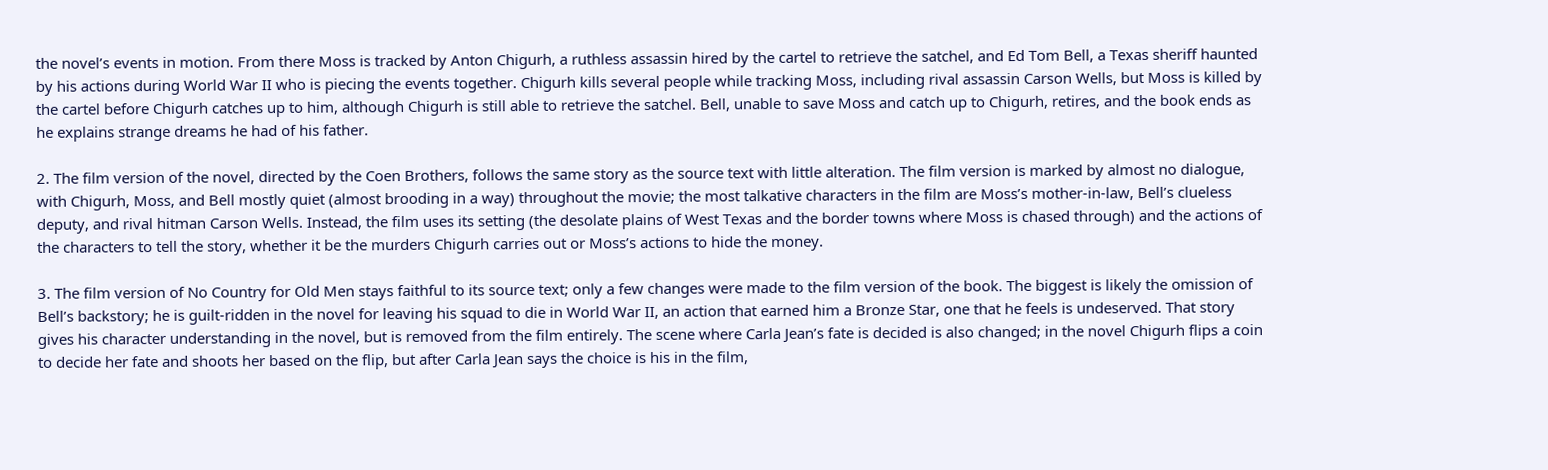the novel’s events in motion. From there Moss is tracked by Anton Chigurh, a ruthless assassin hired by the cartel to retrieve the satchel, and Ed Tom Bell, a Texas sheriff haunted by his actions during World War II who is piecing the events together. Chigurh kills several people while tracking Moss, including rival assassin Carson Wells, but Moss is killed by the cartel before Chigurh catches up to him, although Chigurh is still able to retrieve the satchel. Bell, unable to save Moss and catch up to Chigurh, retires, and the book ends as he explains strange dreams he had of his father.

2. The film version of the novel, directed by the Coen Brothers, follows the same story as the source text with little alteration. The film version is marked by almost no dialogue, with Chigurh, Moss, and Bell mostly quiet (almost brooding in a way) throughout the movie; the most talkative characters in the film are Moss’s mother-in-law, Bell’s clueless deputy, and rival hitman Carson Wells. Instead, the film uses its setting (the desolate plains of West Texas and the border towns where Moss is chased through) and the actions of the characters to tell the story, whether it be the murders Chigurh carries out or Moss’s actions to hide the money.

3. The film version of No Country for Old Men stays faithful to its source text; only a few changes were made to the film version of the book. The biggest is likely the omission of Bell’s backstory; he is guilt-ridden in the novel for leaving his squad to die in World War II, an action that earned him a Bronze Star, one that he feels is undeserved. That story gives his character understanding in the novel, but is removed from the film entirely. The scene where Carla Jean’s fate is decided is also changed; in the novel Chigurh flips a coin to decide her fate and shoots her based on the flip, but after Carla Jean says the choice is his in the film,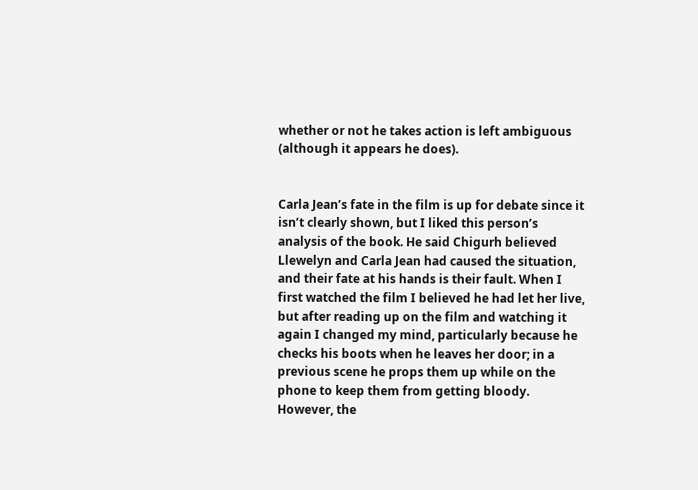whether or not he takes action is left ambiguous (although it appears he does).


Carla Jean’s fate in the film is up for debate since it isn’t clearly shown, but I liked this person’s analysis of the book. He said Chigurh believed Llewelyn and Carla Jean had caused the situation, and their fate at his hands is their fault. When I first watched the film I believed he had let her live, but after reading up on the film and watching it again I changed my mind, particularly because he checks his boots when he leaves her door; in a previous scene he props them up while on the phone to keep them from getting bloody. However, the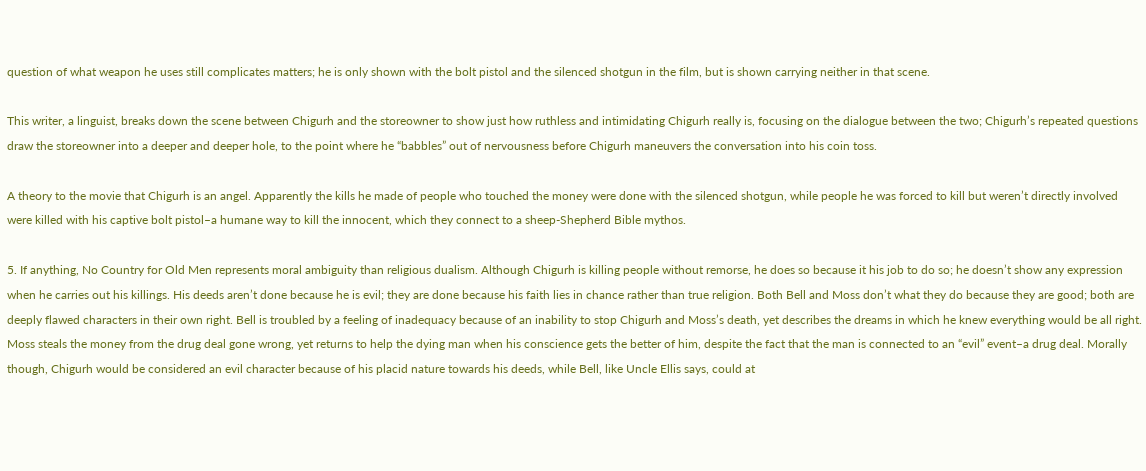question of what weapon he uses still complicates matters; he is only shown with the bolt pistol and the silenced shotgun in the film, but is shown carrying neither in that scene.

This writer, a linguist, breaks down the scene between Chigurh and the storeowner to show just how ruthless and intimidating Chigurh really is, focusing on the dialogue between the two; Chigurh’s repeated questions draw the storeowner into a deeper and deeper hole, to the point where he “babbles” out of nervousness before Chigurh maneuvers the conversation into his coin toss.

A theory to the movie that Chigurh is an angel. Apparently the kills he made of people who touched the money were done with the silenced shotgun, while people he was forced to kill but weren’t directly involved were killed with his captive bolt pistol–a humane way to kill the innocent, which they connect to a sheep-Shepherd Bible mythos.

5. If anything, No Country for Old Men represents moral ambiguity than religious dualism. Although Chigurh is killing people without remorse, he does so because it his job to do so; he doesn’t show any expression when he carries out his killings. His deeds aren’t done because he is evil; they are done because his faith lies in chance rather than true religion. Both Bell and Moss don’t what they do because they are good; both are deeply flawed characters in their own right. Bell is troubled by a feeling of inadequacy because of an inability to stop Chigurh and Moss’s death, yet describes the dreams in which he knew everything would be all right. Moss steals the money from the drug deal gone wrong, yet returns to help the dying man when his conscience gets the better of him, despite the fact that the man is connected to an “evil” event–a drug deal. Morally though, Chigurh would be considered an evil character because of his placid nature towards his deeds, while Bell, like Uncle Ellis says, could at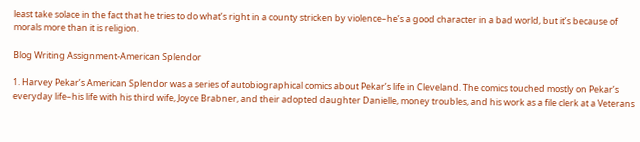least take solace in the fact that he tries to do what’s right in a county stricken by violence–he’s a good character in a bad world, but it’s because of morals more than it is religion.

Blog Writing Assignment-American Splendor

1. Harvey Pekar’s American Splendor was a series of autobiographical comics about Pekar’s life in Cleveland. The comics touched mostly on Pekar’s everyday life–his life with his third wife, Joyce Brabner, and their adopted daughter Danielle, money troubles, and his work as a file clerk at a Veterans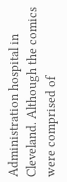Administration hospital in Cleveland. Although the comics were comprised of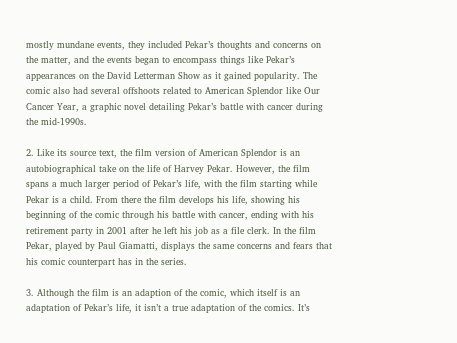mostly mundane events, they included Pekar’s thoughts and concerns on the matter, and the events began to encompass things like Pekar’s appearances on the David Letterman Show as it gained popularity. The comic also had several offshoots related to American Splendor like Our Cancer Year, a graphic novel detailing Pekar’s battle with cancer during the mid-1990s.

2. Like its source text, the film version of American Splendor is an autobiographical take on the life of Harvey Pekar. However, the film spans a much larger period of Pekar’s life, with the film starting while Pekar is a child. From there the film develops his life, showing his beginning of the comic through his battle with cancer, ending with his retirement party in 2001 after he left his job as a file clerk. In the film Pekar, played by Paul Giamatti, displays the same concerns and fears that his comic counterpart has in the series.

3. Although the film is an adaption of the comic, which itself is an adaptation of Pekar’s life, it isn’t a true adaptation of the comics. It’s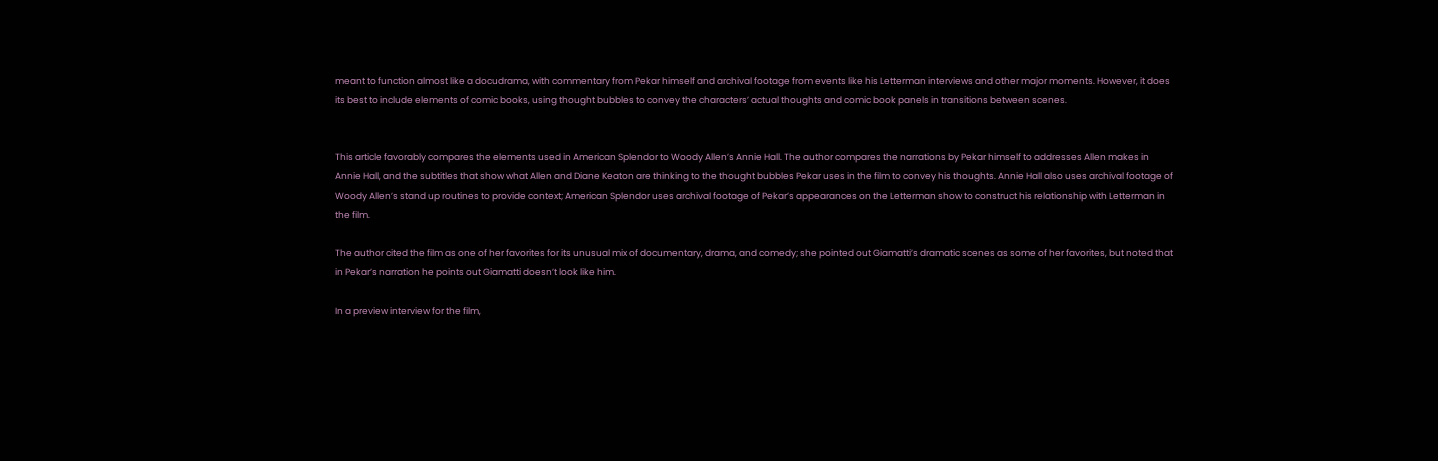meant to function almost like a docudrama, with commentary from Pekar himself and archival footage from events like his Letterman interviews and other major moments. However, it does its best to include elements of comic books, using thought bubbles to convey the characters’ actual thoughts and comic book panels in transitions between scenes.


This article favorably compares the elements used in American Splendor to Woody Allen’s Annie Hall. The author compares the narrations by Pekar himself to addresses Allen makes in Annie Hall, and the subtitles that show what Allen and Diane Keaton are thinking to the thought bubbles Pekar uses in the film to convey his thoughts. Annie Hall also uses archival footage of Woody Allen’s stand up routines to provide context; American Splendor uses archival footage of Pekar’s appearances on the Letterman show to construct his relationship with Letterman in the film.

The author cited the film as one of her favorites for its unusual mix of documentary, drama, and comedy; she pointed out Giamatti’s dramatic scenes as some of her favorites, but noted that in Pekar’s narration he points out Giamatti doesn’t look like him.

In a preview interview for the film,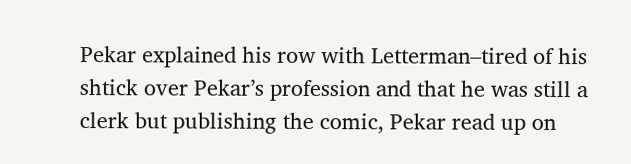Pekar explained his row with Letterman–tired of his shtick over Pekar’s profession and that he was still a clerk but publishing the comic, Pekar read up on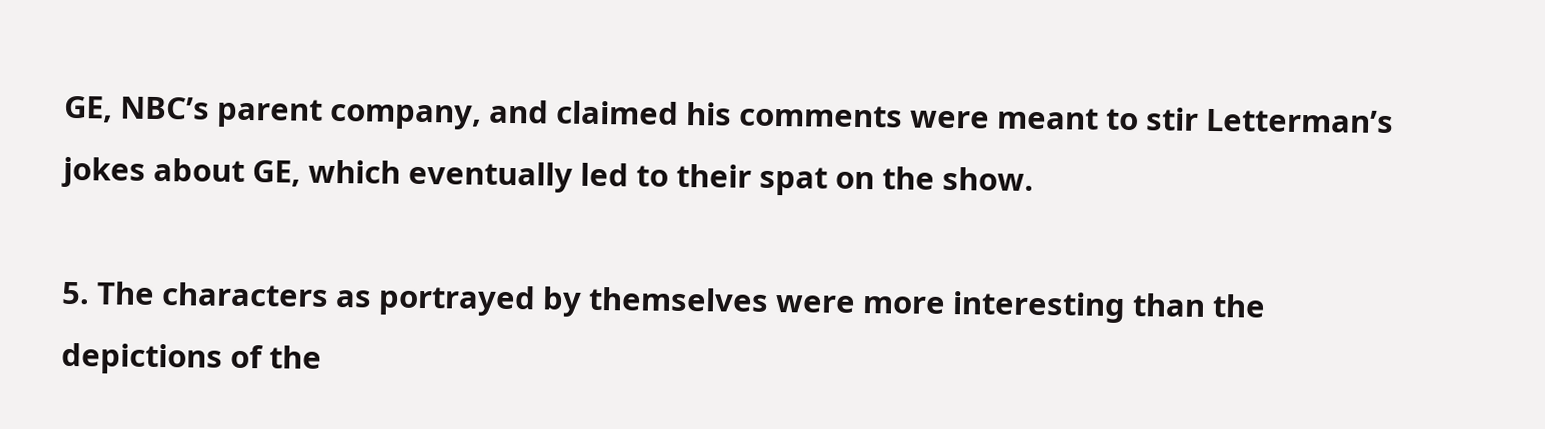GE, NBC’s parent company, and claimed his comments were meant to stir Letterman’s jokes about GE, which eventually led to their spat on the show.

5. The characters as portrayed by themselves were more interesting than the depictions of the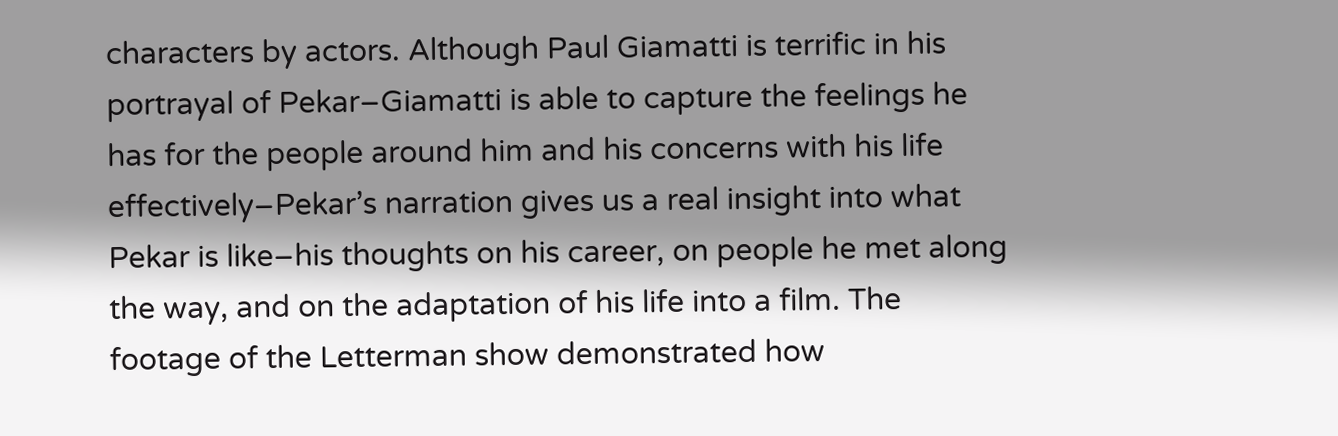characters by actors. Although Paul Giamatti is terrific in his portrayal of Pekar–Giamatti is able to capture the feelings he has for the people around him and his concerns with his life effectively–Pekar’s narration gives us a real insight into what Pekar is like–his thoughts on his career, on people he met along the way, and on the adaptation of his life into a film. The footage of the Letterman show demonstrated how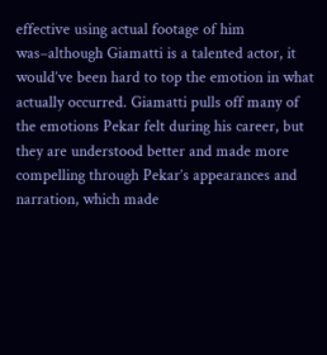effective using actual footage of him was–although Giamatti is a talented actor, it would’ve been hard to top the emotion in what actually occurred. Giamatti pulls off many of the emotions Pekar felt during his career, but they are understood better and made more compelling through Pekar’s appearances and narration, which made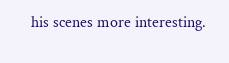his scenes more interesting.